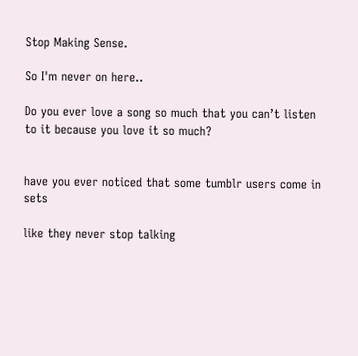Stop Making Sense.

So I'm never on here..

Do you ever love a song so much that you can’t listen to it because you love it so much?


have you ever noticed that some tumblr users come in sets

like they never stop talking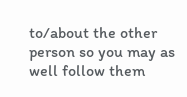to/about the other person so you may as well follow them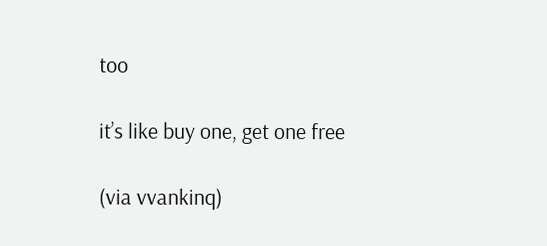too

it’s like buy one, get one free

(via vvankinq)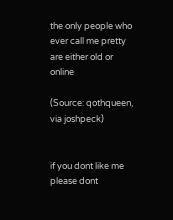the only people who ever call me pretty are either old or online

(Source: qothqueen, via joshpeck)


if you dont like me please dont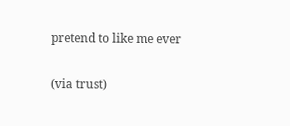pretend to like me ever

(via trust)